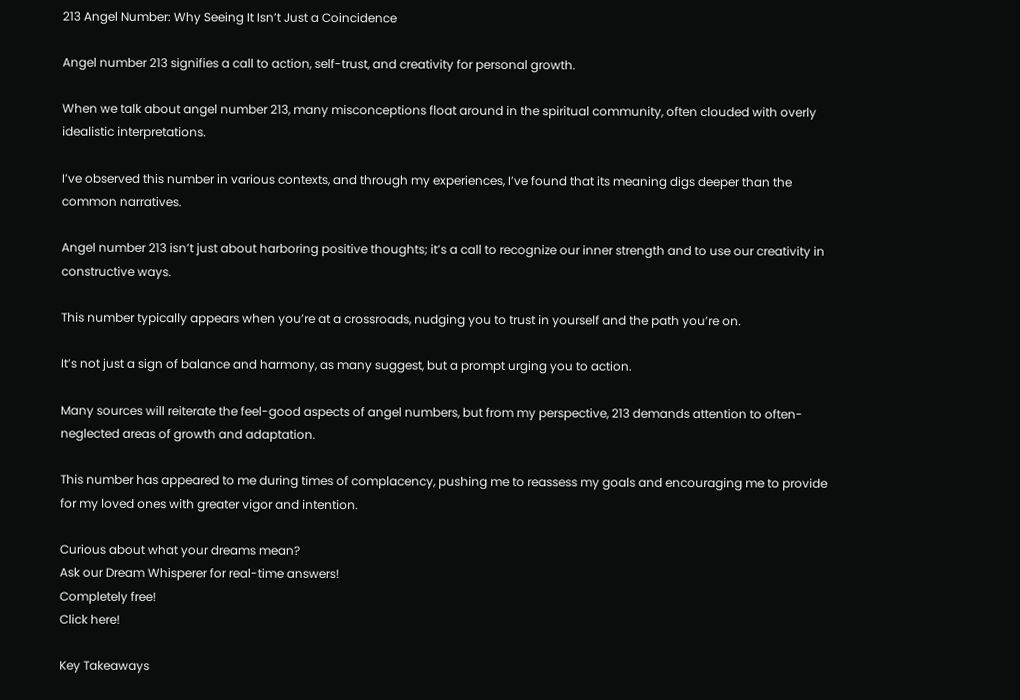213 Angel Number: Why Seeing It Isn’t Just a Coincidence

Angel number 213 signifies a call to action, self-trust, and creativity for personal growth.

When we talk about angel number 213, many misconceptions float around in the spiritual community, often clouded with overly idealistic interpretations.

I’ve observed this number in various contexts, and through my experiences, I’ve found that its meaning digs deeper than the common narratives.

Angel number 213 isn’t just about harboring positive thoughts; it’s a call to recognize our inner strength and to use our creativity in constructive ways.

This number typically appears when you’re at a crossroads, nudging you to trust in yourself and the path you’re on.

It’s not just a sign of balance and harmony, as many suggest, but a prompt urging you to action.

Many sources will reiterate the feel-good aspects of angel numbers, but from my perspective, 213 demands attention to often-neglected areas of growth and adaptation.

This number has appeared to me during times of complacency, pushing me to reassess my goals and encouraging me to provide for my loved ones with greater vigor and intention.

Curious about what your dreams mean?
Ask our Dream Whisperer for real-time answers!
Completely free!
Click here!

Key Takeaways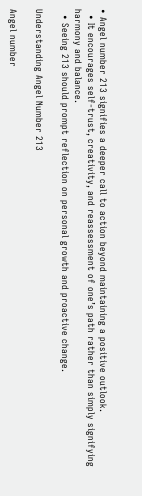• Angel number 213 signifies a deeper call to action beyond maintaining a positive outlook.
  • It encourages self-trust, creativity, and reassessment of one’s path rather than simply signifying harmony and balance.
  • Seeing 213 should prompt reflection on personal growth and proactive change.

Understanding Angel Number 213

Angel number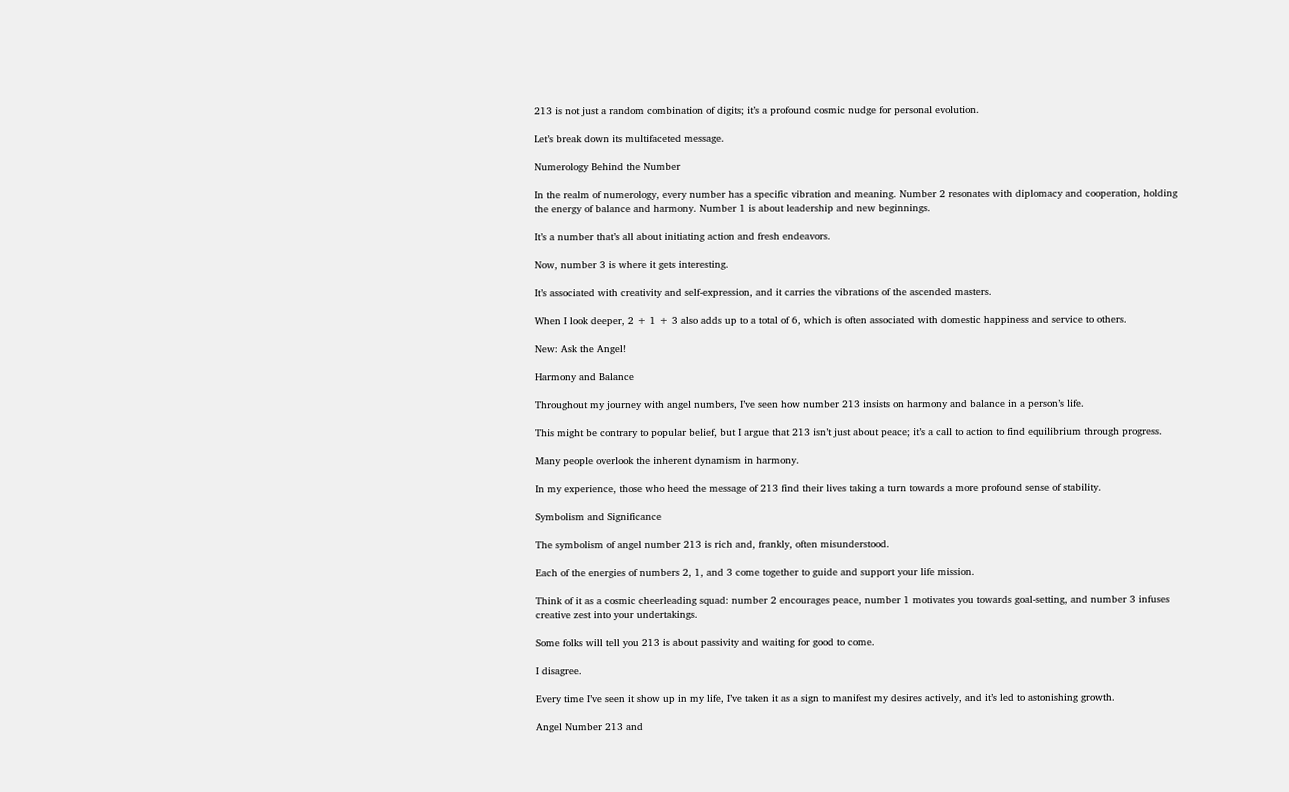213 is not just a random combination of digits; it’s a profound cosmic nudge for personal evolution.

Let’s break down its multifaceted message.

Numerology Behind the Number

In the realm of numerology, every number has a specific vibration and meaning. Number 2 resonates with diplomacy and cooperation, holding the energy of balance and harmony. Number 1 is about leadership and new beginnings.

It’s a number that’s all about initiating action and fresh endeavors.

Now, number 3 is where it gets interesting.

It’s associated with creativity and self-expression, and it carries the vibrations of the ascended masters.

When I look deeper, 2 + 1 + 3 also adds up to a total of 6, which is often associated with domestic happiness and service to others.

New: Ask the Angel!

Harmony and Balance

Throughout my journey with angel numbers, I’ve seen how number 213 insists on harmony and balance in a person’s life.

This might be contrary to popular belief, but I argue that 213 isn’t just about peace; it’s a call to action to find equilibrium through progress.

Many people overlook the inherent dynamism in harmony.

In my experience, those who heed the message of 213 find their lives taking a turn towards a more profound sense of stability.

Symbolism and Significance

The symbolism of angel number 213 is rich and, frankly, often misunderstood.

Each of the energies of numbers 2, 1, and 3 come together to guide and support your life mission.

Think of it as a cosmic cheerleading squad: number 2 encourages peace, number 1 motivates you towards goal-setting, and number 3 infuses creative zest into your undertakings.

Some folks will tell you 213 is about passivity and waiting for good to come.

I disagree.

Every time I’ve seen it show up in my life, I’ve taken it as a sign to manifest my desires actively, and it’s led to astonishing growth.

Angel Number 213 and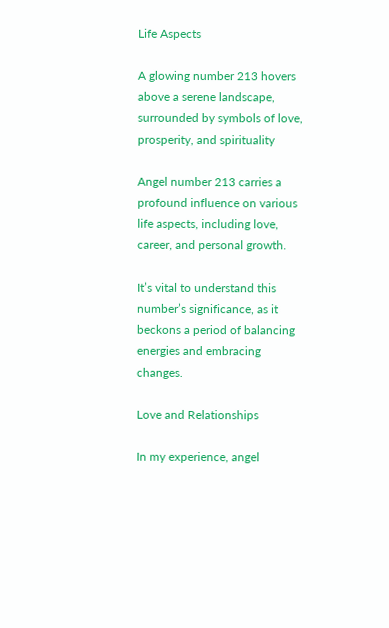Life Aspects

A glowing number 213 hovers above a serene landscape, surrounded by symbols of love, prosperity, and spirituality

Angel number 213 carries a profound influence on various life aspects, including love, career, and personal growth.

It’s vital to understand this number’s significance, as it beckons a period of balancing energies and embracing changes.

Love and Relationships

In my experience, angel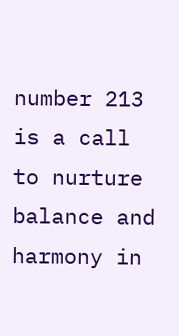number 213 is a call to nurture balance and harmony in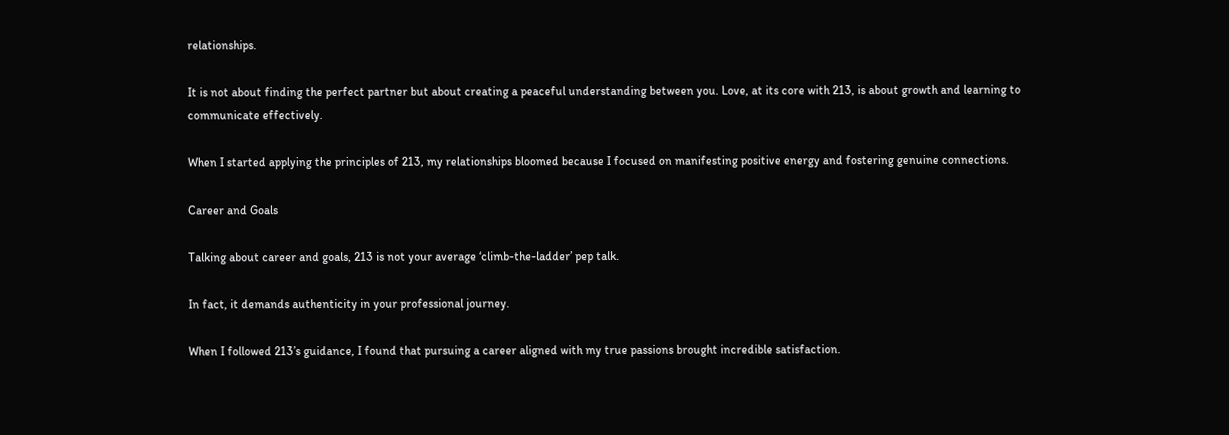relationships.

It is not about finding the perfect partner but about creating a peaceful understanding between you. Love, at its core with 213, is about growth and learning to communicate effectively.

When I started applying the principles of 213, my relationships bloomed because I focused on manifesting positive energy and fostering genuine connections.

Career and Goals

Talking about career and goals, 213 is not your average ‘climb-the-ladder’ pep talk.

In fact, it demands authenticity in your professional journey.

When I followed 213’s guidance, I found that pursuing a career aligned with my true passions brought incredible satisfaction.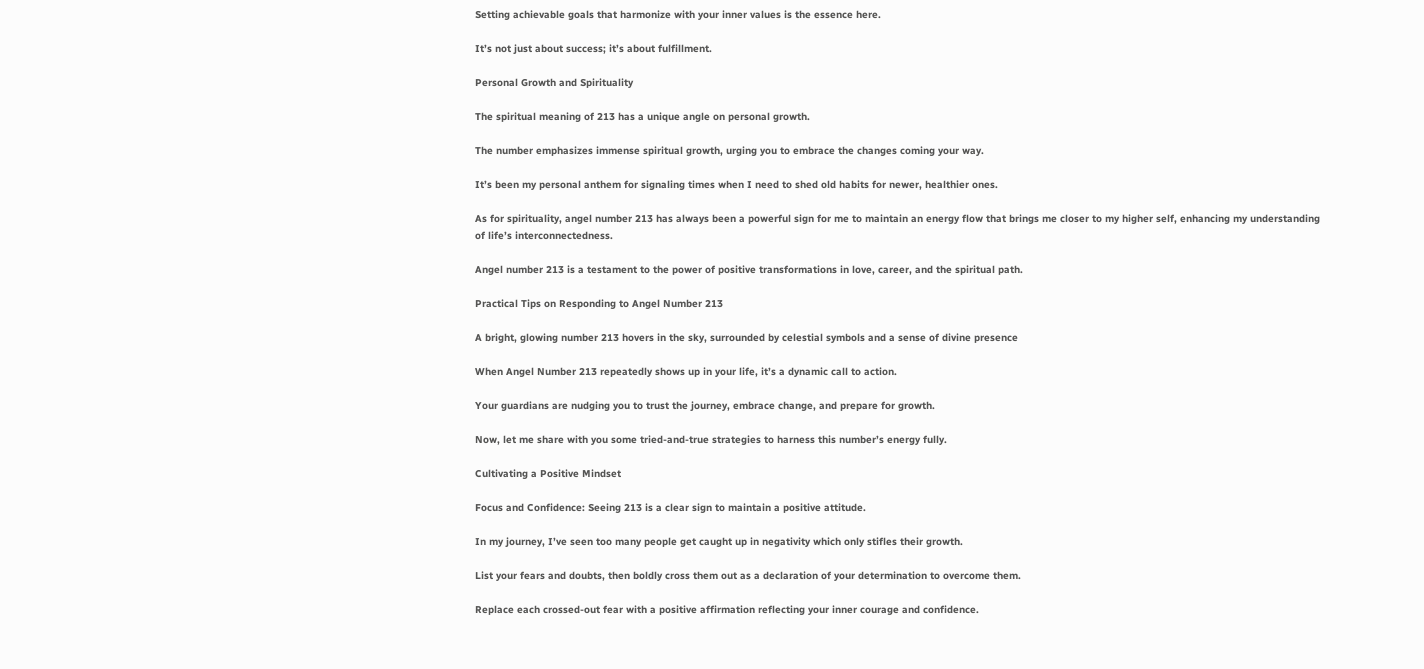Setting achievable goals that harmonize with your inner values is the essence here.

It’s not just about success; it’s about fulfillment.

Personal Growth and Spirituality

The spiritual meaning of 213 has a unique angle on personal growth.

The number emphasizes immense spiritual growth, urging you to embrace the changes coming your way.

It’s been my personal anthem for signaling times when I need to shed old habits for newer, healthier ones.

As for spirituality, angel number 213 has always been a powerful sign for me to maintain an energy flow that brings me closer to my higher self, enhancing my understanding of life’s interconnectedness.

Angel number 213 is a testament to the power of positive transformations in love, career, and the spiritual path.

Practical Tips on Responding to Angel Number 213

A bright, glowing number 213 hovers in the sky, surrounded by celestial symbols and a sense of divine presence

When Angel Number 213 repeatedly shows up in your life, it’s a dynamic call to action.

Your guardians are nudging you to trust the journey, embrace change, and prepare for growth.

Now, let me share with you some tried-and-true strategies to harness this number’s energy fully.

Cultivating a Positive Mindset

Focus and Confidence: Seeing 213 is a clear sign to maintain a positive attitude.

In my journey, I’ve seen too many people get caught up in negativity which only stifles their growth.

List your fears and doubts, then boldly cross them out as a declaration of your determination to overcome them.

Replace each crossed-out fear with a positive affirmation reflecting your inner courage and confidence.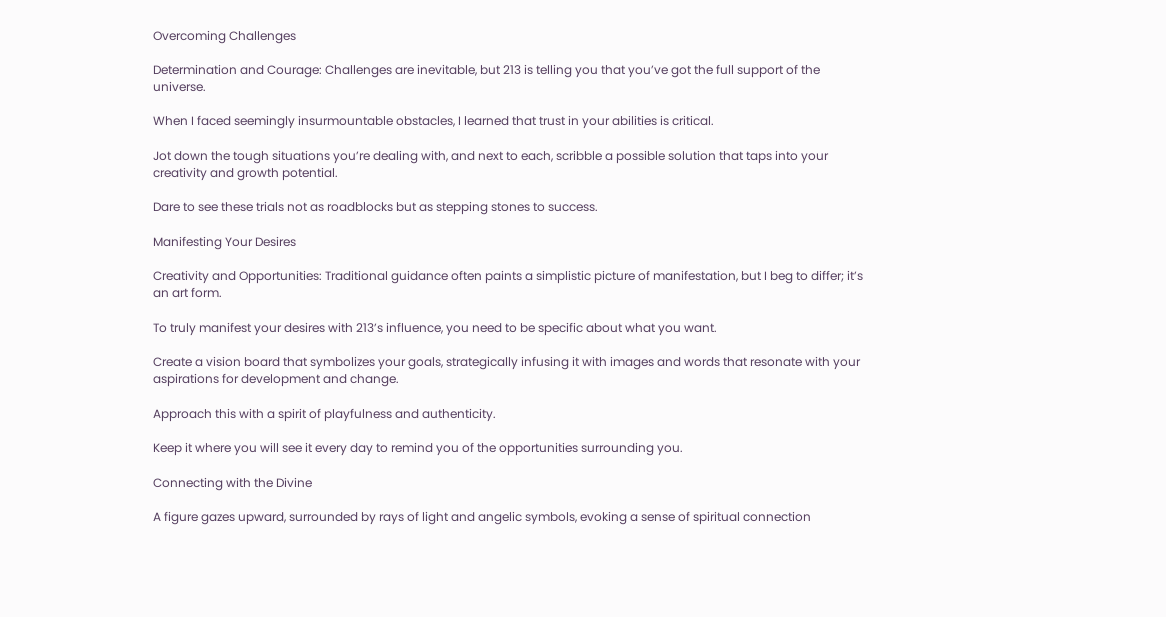Overcoming Challenges

Determination and Courage: Challenges are inevitable, but 213 is telling you that you’ve got the full support of the universe.

When I faced seemingly insurmountable obstacles, I learned that trust in your abilities is critical.

Jot down the tough situations you’re dealing with, and next to each, scribble a possible solution that taps into your creativity and growth potential.

Dare to see these trials not as roadblocks but as stepping stones to success.

Manifesting Your Desires

Creativity and Opportunities: Traditional guidance often paints a simplistic picture of manifestation, but I beg to differ; it’s an art form.

To truly manifest your desires with 213’s influence, you need to be specific about what you want.

Create a vision board that symbolizes your goals, strategically infusing it with images and words that resonate with your aspirations for development and change.

Approach this with a spirit of playfulness and authenticity.

Keep it where you will see it every day to remind you of the opportunities surrounding you.

Connecting with the Divine

A figure gazes upward, surrounded by rays of light and angelic symbols, evoking a sense of spiritual connection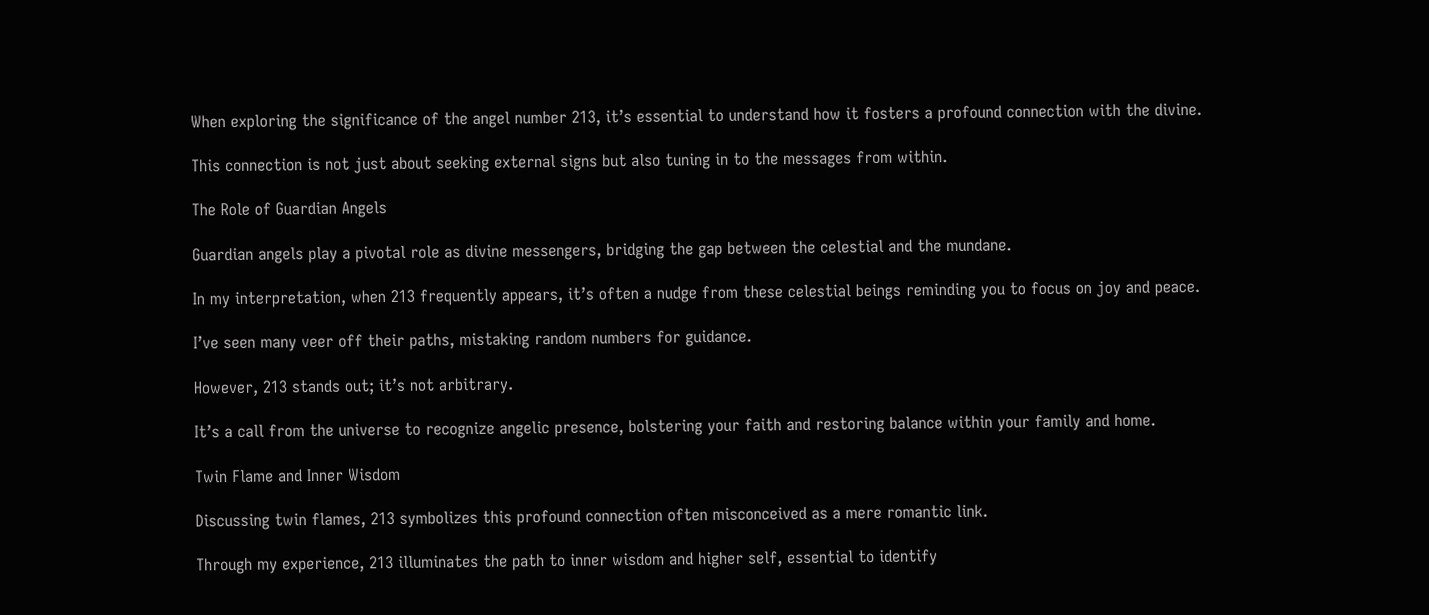When exploring the significance of the angel number 213, it’s essential to understand how it fosters a profound connection with the divine.

This connection is not just about seeking external signs but also tuning in to the messages from within.

The Role of Guardian Angels

Guardian angels play a pivotal role as divine messengers, bridging the gap between the celestial and the mundane.

In my interpretation, when 213 frequently appears, it’s often a nudge from these celestial beings reminding you to focus on joy and peace.

I’ve seen many veer off their paths, mistaking random numbers for guidance.

However, 213 stands out; it’s not arbitrary.

It’s a call from the universe to recognize angelic presence, bolstering your faith and restoring balance within your family and home.

Twin Flame and Inner Wisdom

Discussing twin flames, 213 symbolizes this profound connection often misconceived as a mere romantic link.

Through my experience, 213 illuminates the path to inner wisdom and higher self, essential to identify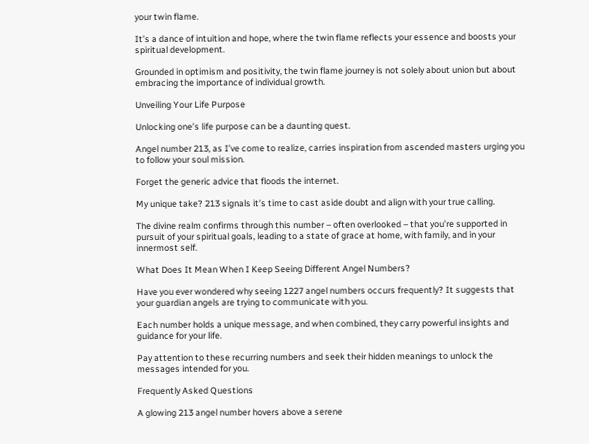your twin flame.

It’s a dance of intuition and hope, where the twin flame reflects your essence and boosts your spiritual development.

Grounded in optimism and positivity, the twin flame journey is not solely about union but about embracing the importance of individual growth.

Unveiling Your Life Purpose

Unlocking one’s life purpose can be a daunting quest.

Angel number 213, as I’ve come to realize, carries inspiration from ascended masters urging you to follow your soul mission.

Forget the generic advice that floods the internet.

My unique take? 213 signals it’s time to cast aside doubt and align with your true calling.

The divine realm confirms through this number – often overlooked – that you’re supported in pursuit of your spiritual goals, leading to a state of grace at home, with family, and in your innermost self.

What Does It Mean When I Keep Seeing Different Angel Numbers?

Have you ever wondered why seeing 1227 angel numbers occurs frequently? It suggests that your guardian angels are trying to communicate with you.

Each number holds a unique message, and when combined, they carry powerful insights and guidance for your life.

Pay attention to these recurring numbers and seek their hidden meanings to unlock the messages intended for you.

Frequently Asked Questions

A glowing 213 angel number hovers above a serene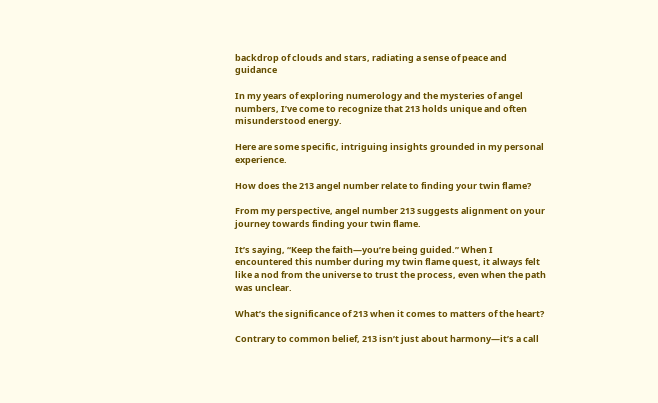backdrop of clouds and stars, radiating a sense of peace and guidance

In my years of exploring numerology and the mysteries of angel numbers, I’ve come to recognize that 213 holds unique and often misunderstood energy.

Here are some specific, intriguing insights grounded in my personal experience.

How does the 213 angel number relate to finding your twin flame?

From my perspective, angel number 213 suggests alignment on your journey towards finding your twin flame.

It’s saying, “Keep the faith—you’re being guided.” When I encountered this number during my twin flame quest, it always felt like a nod from the universe to trust the process, even when the path was unclear.

What’s the significance of 213 when it comes to matters of the heart?

Contrary to common belief, 213 isn’t just about harmony—it’s a call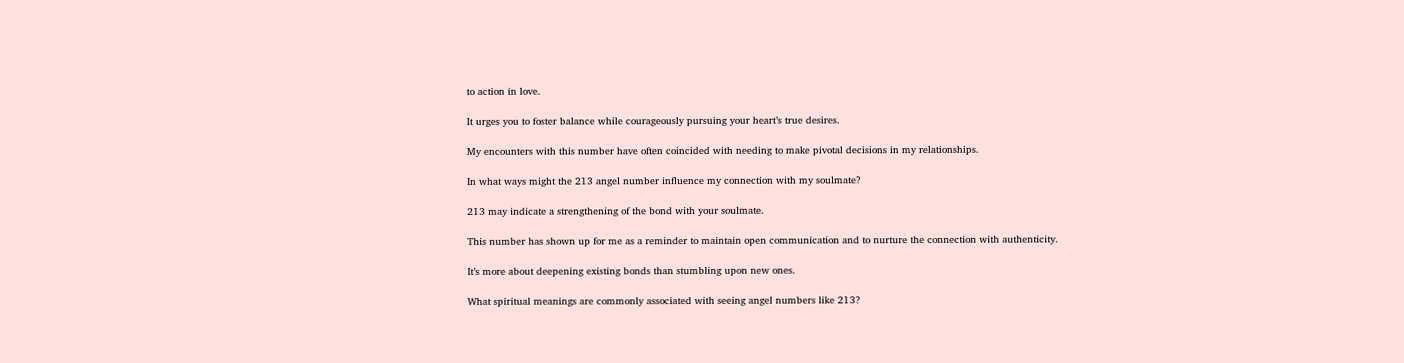to action in love.

It urges you to foster balance while courageously pursuing your heart’s true desires.

My encounters with this number have often coincided with needing to make pivotal decisions in my relationships.

In what ways might the 213 angel number influence my connection with my soulmate?

213 may indicate a strengthening of the bond with your soulmate.

This number has shown up for me as a reminder to maintain open communication and to nurture the connection with authenticity.

It’s more about deepening existing bonds than stumbling upon new ones.

What spiritual meanings are commonly associated with seeing angel numbers like 213?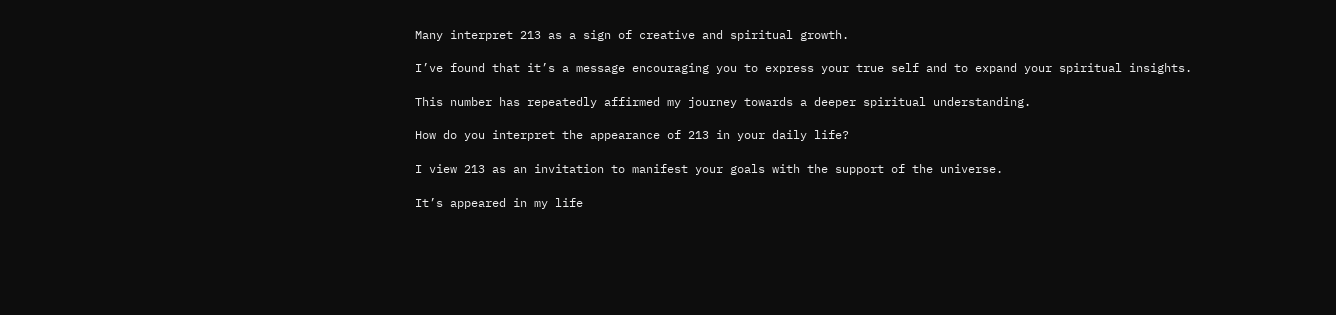Many interpret 213 as a sign of creative and spiritual growth.

I’ve found that it’s a message encouraging you to express your true self and to expand your spiritual insights.

This number has repeatedly affirmed my journey towards a deeper spiritual understanding.

How do you interpret the appearance of 213 in your daily life?

I view 213 as an invitation to manifest your goals with the support of the universe.

It’s appeared in my life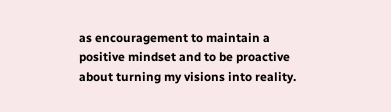as encouragement to maintain a positive mindset and to be proactive about turning my visions into reality.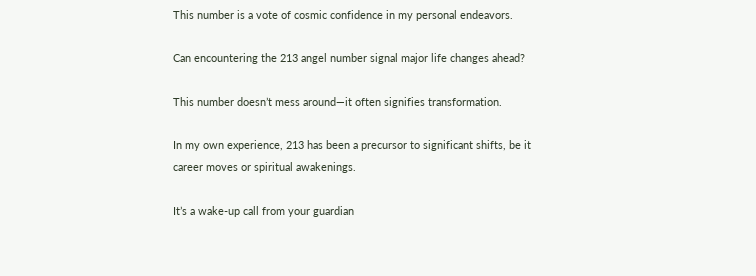This number is a vote of cosmic confidence in my personal endeavors.

Can encountering the 213 angel number signal major life changes ahead?

This number doesn’t mess around—it often signifies transformation.

In my own experience, 213 has been a precursor to significant shifts, be it career moves or spiritual awakenings.

It’s a wake-up call from your guardian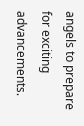angels to prepare for exciting advancements.